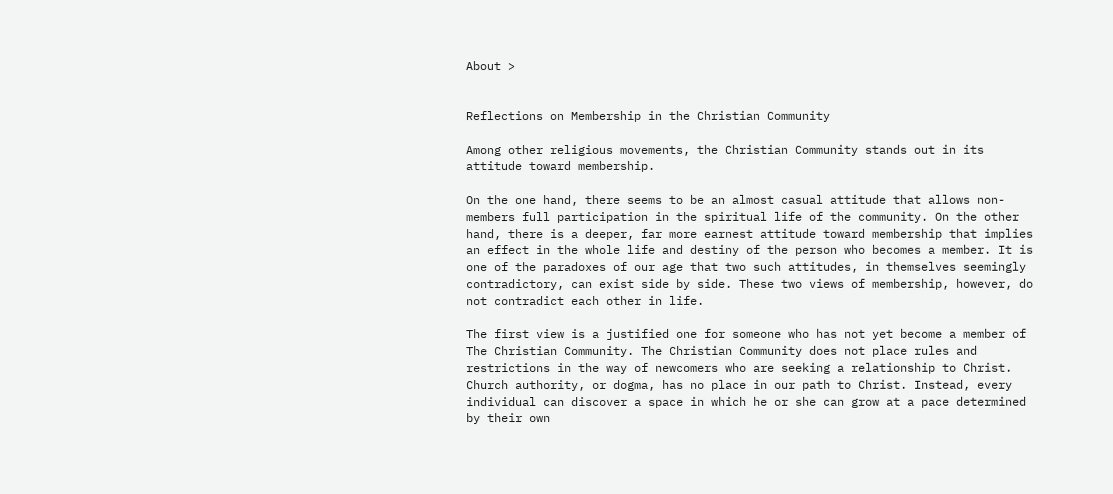About >


Reflections on Membership in the Christian Community

Among other religious movements, the Christian Community stands out in its attitude toward membership.

On the one hand, there seems to be an almost casual attitude that allows non-members full participation in the spiritual life of the community. On the other hand, there is a deeper, far more earnest attitude toward membership that implies an effect in the whole life and destiny of the person who becomes a member. It is one of the paradoxes of our age that two such attitudes, in themselves seemingly contradictory, can exist side by side. These two views of membership, however, do not contradict each other in life.

The first view is a justified one for someone who has not yet become a member of The Christian Community. The Christian Community does not place rules and restrictions in the way of newcomers who are seeking a relationship to Christ. Church authority, or dogma, has no place in our path to Christ. Instead, every individual can discover a space in which he or she can grow at a pace determined by their own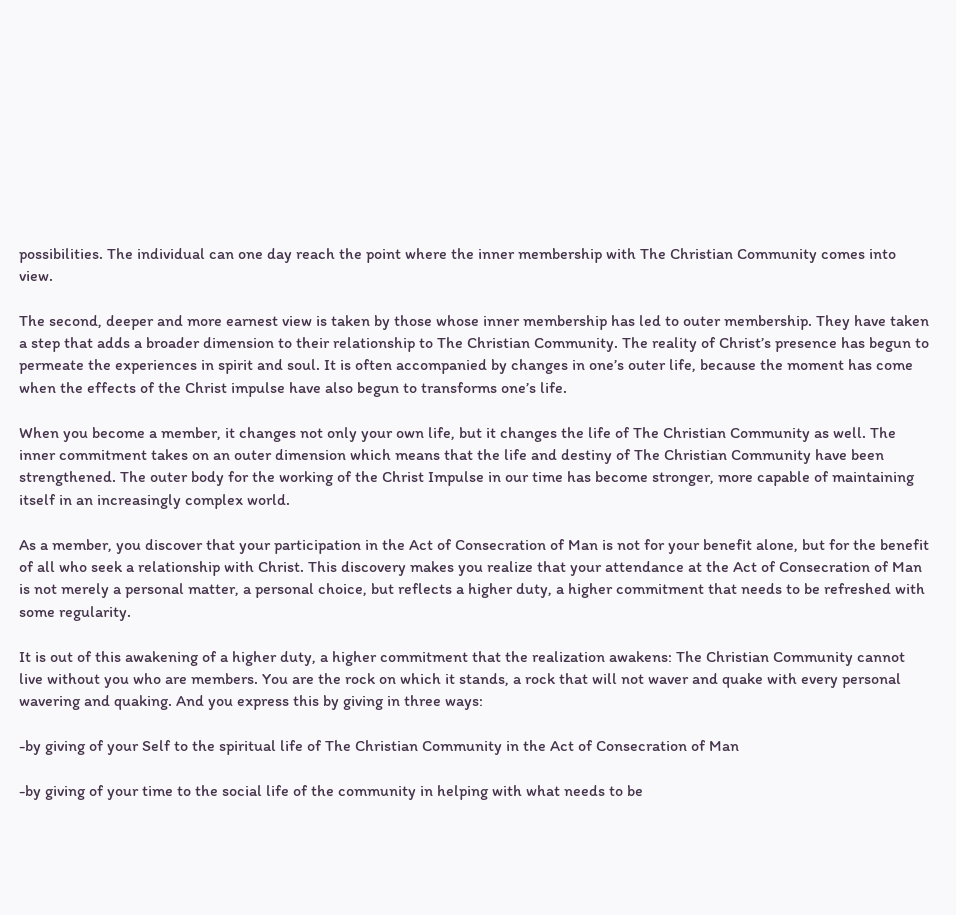possibilities. The individual can one day reach the point where the inner membership with The Christian Community comes into view.

The second, deeper and more earnest view is taken by those whose inner membership has led to outer membership. They have taken a step that adds a broader dimension to their relationship to The Christian Community. The reality of Christ’s presence has begun to permeate the experiences in spirit and soul. It is often accompanied by changes in one’s outer life, because the moment has come when the effects of the Christ impulse have also begun to transforms one’s life.

When you become a member, it changes not only your own life, but it changes the life of The Christian Community as well. The inner commitment takes on an outer dimension which means that the life and destiny of The Christian Community have been strengthened. The outer body for the working of the Christ Impulse in our time has become stronger, more capable of maintaining itself in an increasingly complex world.

As a member, you discover that your participation in the Act of Consecration of Man is not for your benefit alone, but for the benefit of all who seek a relationship with Christ. This discovery makes you realize that your attendance at the Act of Consecration of Man is not merely a personal matter, a personal choice, but reflects a higher duty, a higher commitment that needs to be refreshed with some regularity.

It is out of this awakening of a higher duty, a higher commitment that the realization awakens: The Christian Community cannot live without you who are members. You are the rock on which it stands, a rock that will not waver and quake with every personal wavering and quaking. And you express this by giving in three ways:

-by giving of your Self to the spiritual life of The Christian Community in the Act of Consecration of Man

-by giving of your time to the social life of the community in helping with what needs to be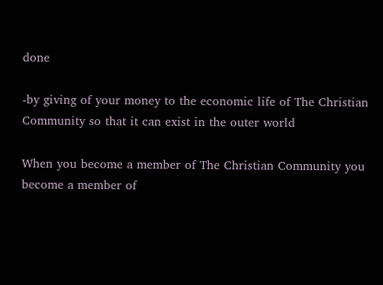done

-by giving of your money to the economic life of The Christian Community so that it can exist in the outer world

When you become a member of The Christian Community you become a member of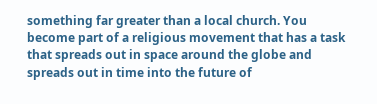something far greater than a local church. You become part of a religious movement that has a task that spreads out in space around the globe and spreads out in time into the future of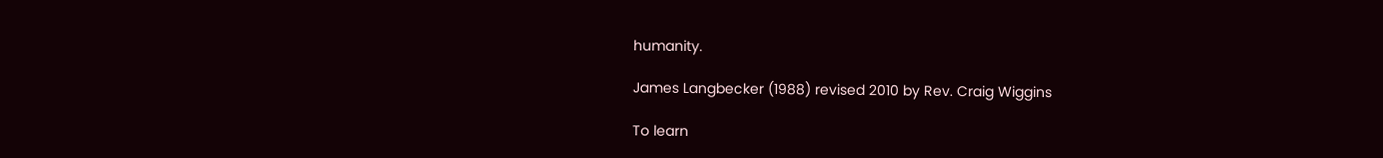humanity.

James Langbecker (1988) revised 2010 by Rev. Craig Wiggins

To learn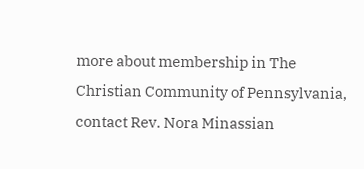more about membership in The Christian Community of Pennsylvania, contact Rev. Nora Minassian